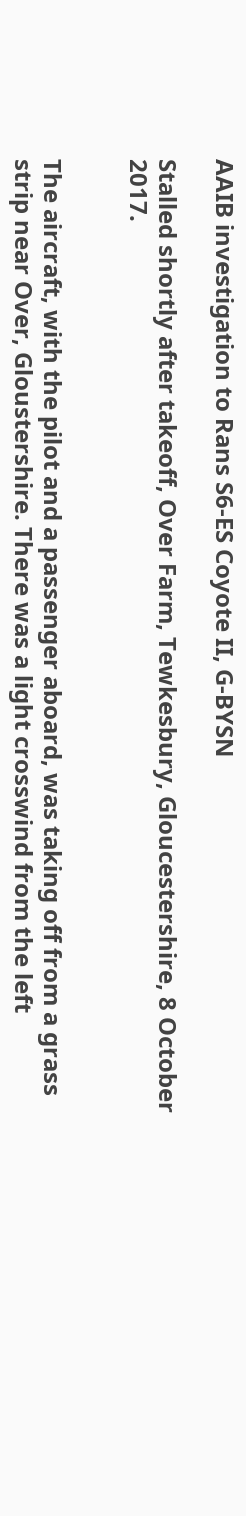AAIB investigation to Rans S6-ES Coyote II, G-BYSN

Stalled shortly after takeoff, Over Farm, Tewkesbury, Gloucestershire, 8 October 2017.


The aircraft, with the pilot and a passenger aboard, was taking off from a grass strip near Over, Gloustershire. There was a light crosswind from the left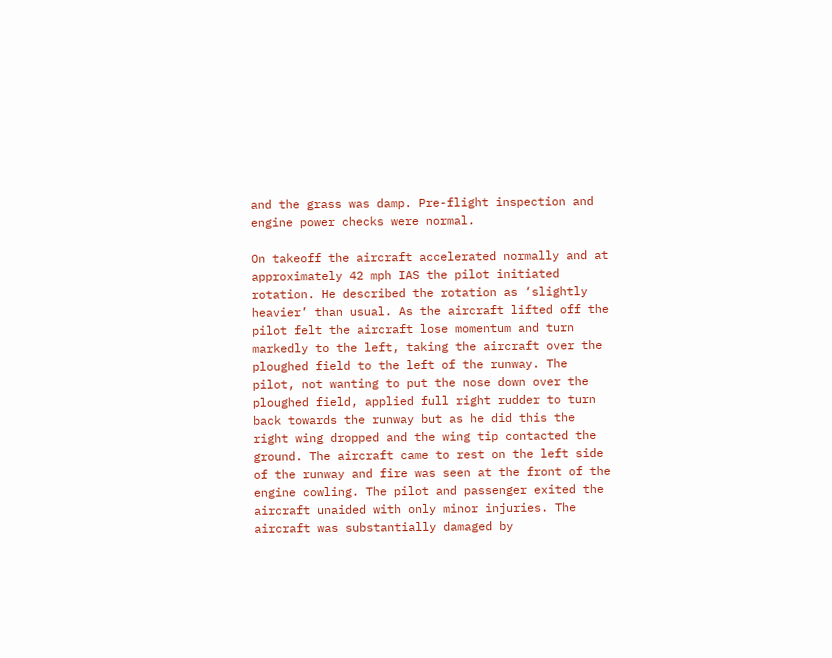and the grass was damp. Pre-flight inspection and engine power checks were normal.

On takeoff the aircraft accelerated normally and at approximately 42 mph IAS the pilot initiated rotation. He described the rotation as ‘slightly heavier’ than usual. As the aircraft lifted off the pilot felt the aircraft lose momentum and turn markedly to the left, taking the aircraft over the ploughed field to the left of the runway. The pilot, not wanting to put the nose down over the ploughed field, applied full right rudder to turn back towards the runway but as he did this the right wing dropped and the wing tip contacted the ground. The aircraft came to rest on the left side of the runway and fire was seen at the front of the engine cowling. The pilot and passenger exited the aircraft unaided with only minor injuries. The aircraft was substantially damaged by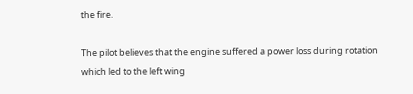the fire.

The pilot believes that the engine suffered a power loss during rotation which led to the left wing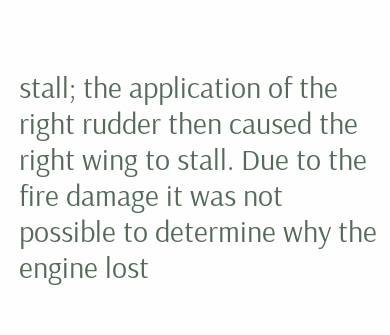stall; the application of the right rudder then caused the right wing to stall. Due to the fire damage it was not possible to determine why the engine lost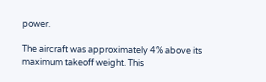power.

The aircraft was approximately 4% above its maximum takeoff weight. This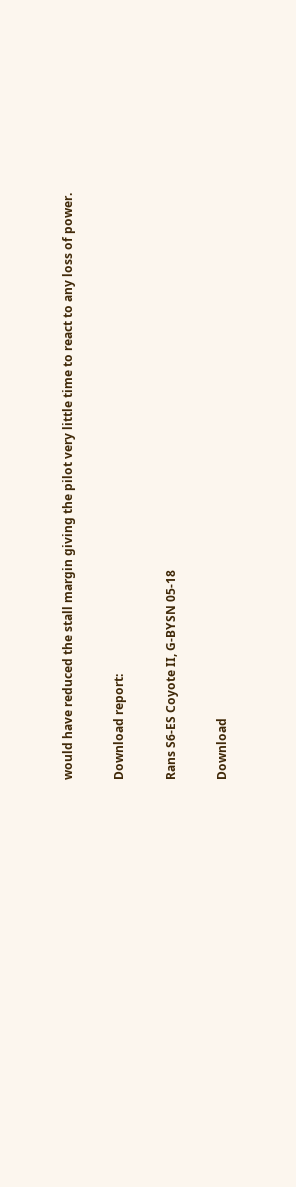would have reduced the stall margin giving the pilot very little time to react to any loss of power.

Download report:

Rans S6-ES Coyote II, G-BYSN 05-18

Download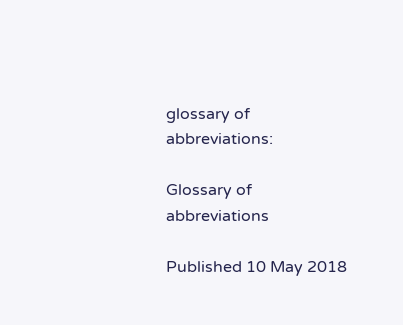glossary of abbreviations:

Glossary of abbreviations

Published 10 May 2018